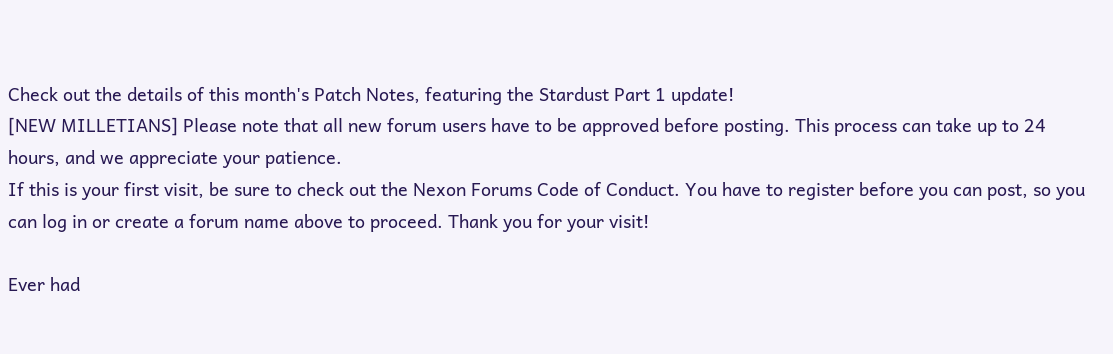Check out the details of this month's Patch Notes, featuring the Stardust Part 1 update!
[NEW MILLETIANS] Please note that all new forum users have to be approved before posting. This process can take up to 24 hours, and we appreciate your patience.
If this is your first visit, be sure to check out the Nexon Forums Code of Conduct. You have to register before you can post, so you can log in or create a forum name above to proceed. Thank you for your visit!

Ever had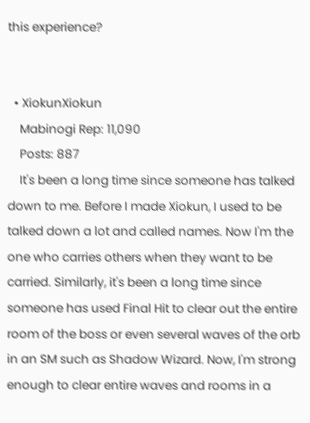this experience?


  • XiokunXiokun
    Mabinogi Rep: 11,090
    Posts: 887
    It's been a long time since someone has talked down to me. Before I made Xiokun, I used to be talked down a lot and called names. Now I'm the one who carries others when they want to be carried. Similarly, it's been a long time since someone has used Final Hit to clear out the entire room of the boss or even several waves of the orb in an SM such as Shadow Wizard. Now, I'm strong enough to clear entire waves and rooms in a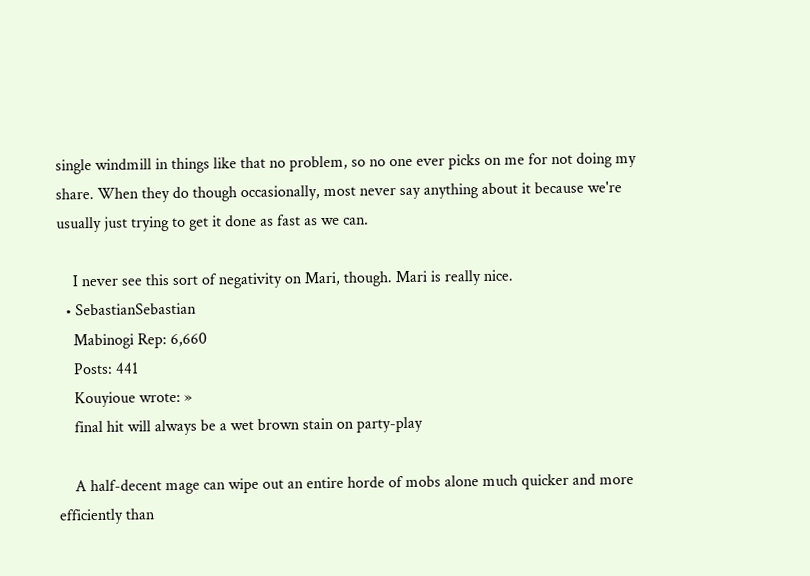single windmill in things like that no problem, so no one ever picks on me for not doing my share. When they do though occasionally, most never say anything about it because we're usually just trying to get it done as fast as we can.

    I never see this sort of negativity on Mari, though. Mari is really nice.
  • SebastianSebastian
    Mabinogi Rep: 6,660
    Posts: 441
    Kouyioue wrote: »
    final hit will always be a wet brown stain on party-play

    A half-decent mage can wipe out an entire horde of mobs alone much quicker and more efficiently than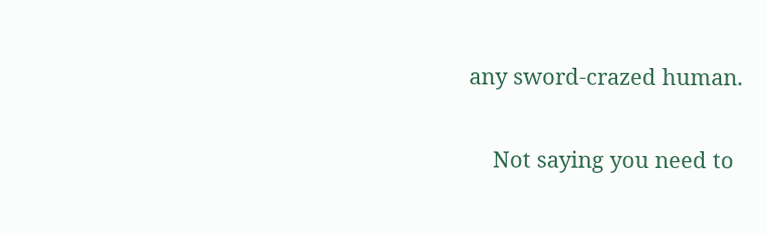any sword-crazed human.

    Not saying you need to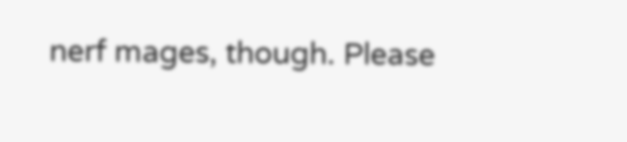nerf mages, though. Please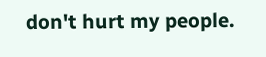don't hurt my people.